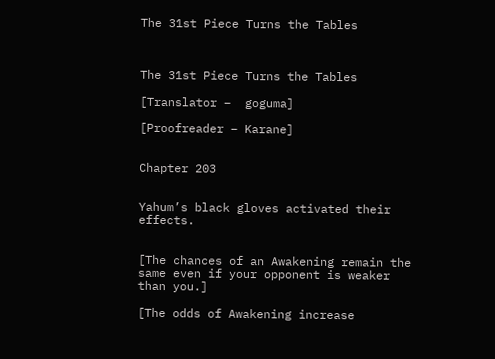The 31st Piece Turns the Tables



The 31st Piece Turns the Tables

[Translator –  goguma]

[Proofreader – Karane]


Chapter 203


Yahum’s black gloves activated their effects.


[The chances of an Awakening remain the same even if your opponent is weaker than you.]

[The odds of Awakening increase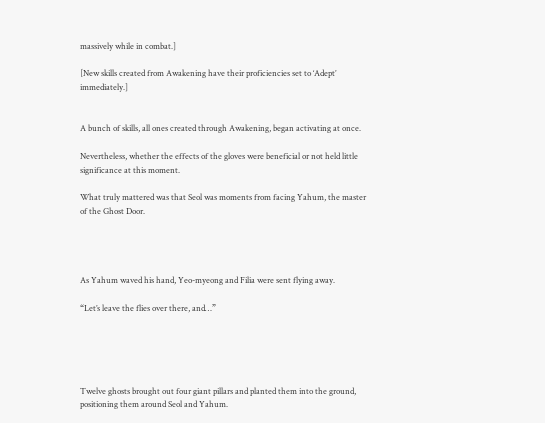massively while in combat.]

[New skills created from Awakening have their proficiencies set to ‘Adept’ immediately.]


A bunch of skills, all ones created through Awakening, began activating at once.

Nevertheless, whether the effects of the gloves were beneficial or not held little significance at this moment.

What truly mattered was that Seol was moments from facing Yahum, the master of the Ghost Door.




As Yahum waved his hand, Yeo-myeong and Filia were sent flying away.

“Let’s leave the flies over there, and…”





Twelve ghosts brought out four giant pillars and planted them into the ground, positioning them around Seol and Yahum.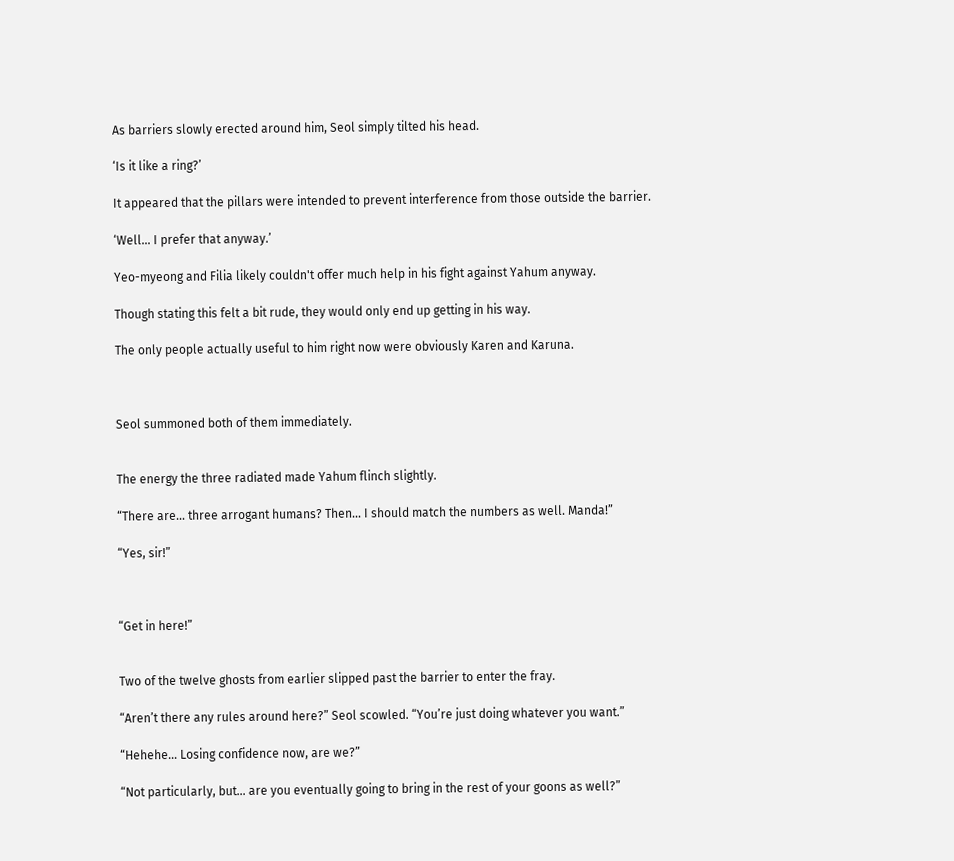As barriers slowly erected around him, Seol simply tilted his head.

‘Is it like a ring?’

It appeared that the pillars were intended to prevent interference from those outside the barrier.

‘Well… I prefer that anyway.’

Yeo-myeong and Filia likely couldn't offer much help in his fight against Yahum anyway.

Though stating this felt a bit rude, they would only end up getting in his way.

The only people actually useful to him right now were obviously Karen and Karuna.



Seol summoned both of them immediately.


The energy the three radiated made Yahum flinch slightly.

“There are… three arrogant humans? Then… I should match the numbers as well. Manda!”

“Yes, sir!”



“Get in here!”


Two of the twelve ghosts from earlier slipped past the barrier to enter the fray.

“Aren’t there any rules around here?” Seol scowled. “You’re just doing whatever you want.”

“Hehehe… Losing confidence now, are we?”

“Not particularly, but… are you eventually going to bring in the rest of your goons as well?”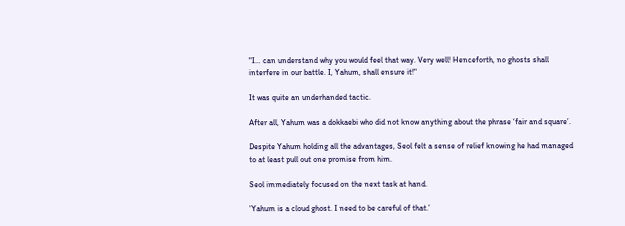"I… can understand why you would feel that way. Very well! Henceforth, no ghosts shall interfere in our battle. I, Yahum, shall ensure it!"

It was quite an underhanded tactic.

After all, Yahum was a dokkaebi who did not know anything about the phrase ‘fair and square’.

Despite Yahum holding all the advantages, Seol felt a sense of relief knowing he had managed to at least pull out one promise from him.

Seol immediately focused on the next task at hand.

‘Yahum is a cloud ghost. I need to be careful of that.’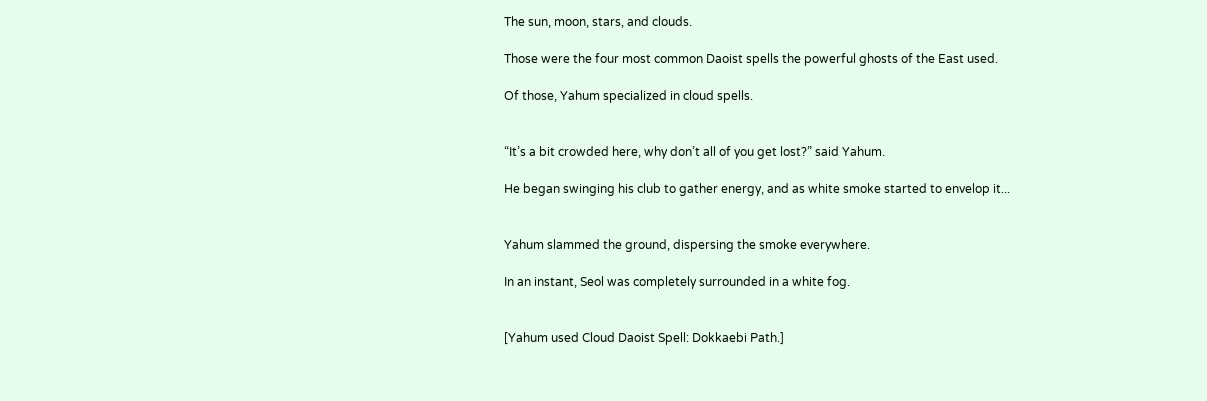The sun, moon, stars, and clouds.

Those were the four most common Daoist spells the powerful ghosts of the East used.

Of those, Yahum specialized in cloud spells.


“It’s a bit crowded here, why don’t all of you get lost?” said Yahum.

He began swinging his club to gather energy, and as white smoke started to envelop it...


Yahum slammed the ground, dispersing the smoke everywhere.

In an instant, Seol was completely surrounded in a white fog.


[Yahum used Cloud Daoist Spell: Dokkaebi Path.]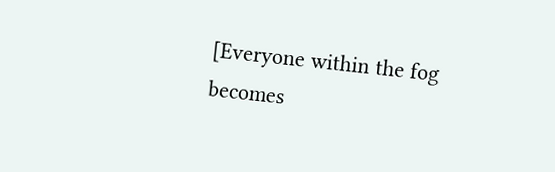[Everyone within the fog becomes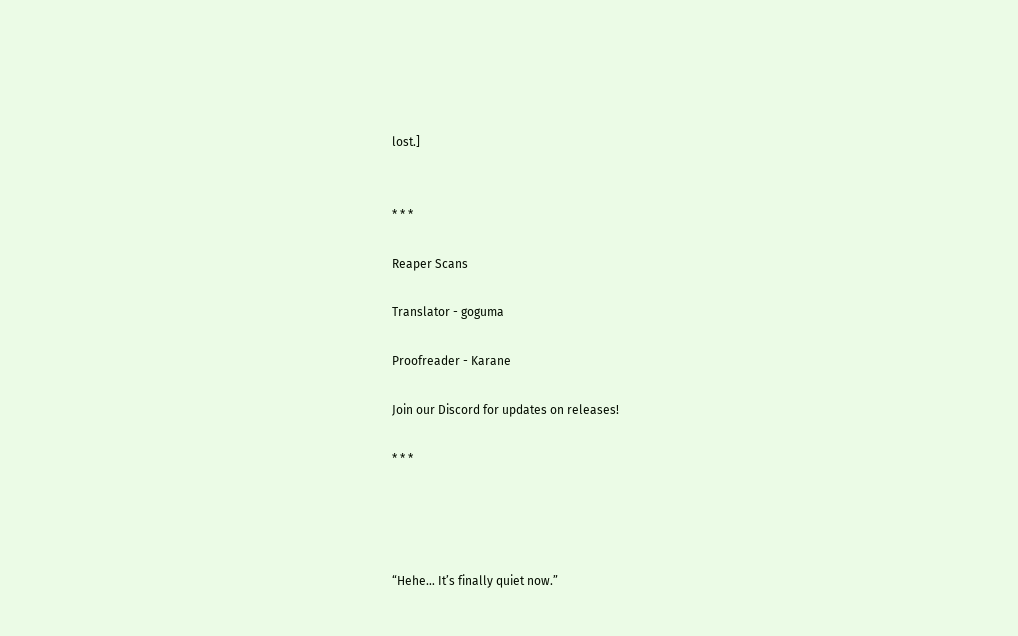lost.]


* * *

Reaper Scans

Translator - goguma

Proofreader - Karane

Join our Discord for updates on releases!

* * *




“Hehe… It’s finally quiet now.”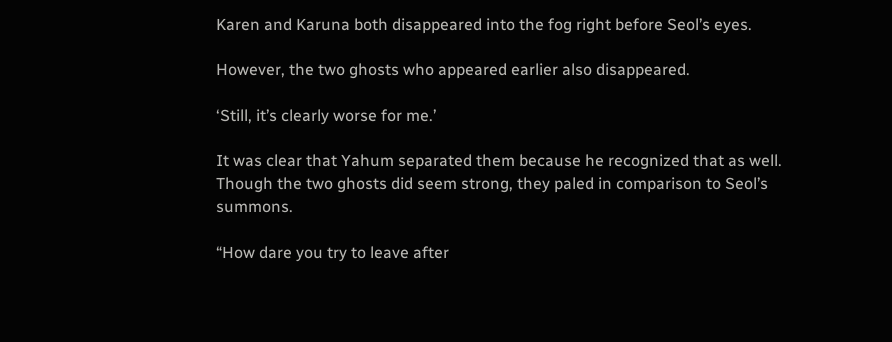Karen and Karuna both disappeared into the fog right before Seol’s eyes.

However, the two ghosts who appeared earlier also disappeared.

‘Still, it’s clearly worse for me.’

It was clear that Yahum separated them because he recognized that as well. Though the two ghosts did seem strong, they paled in comparison to Seol’s summons.

“How dare you try to leave after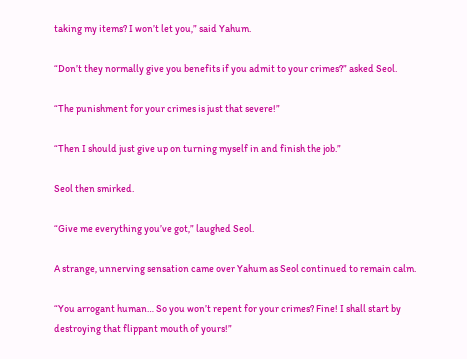taking my items? I won’t let you,” said Yahum.

“Don’t they normally give you benefits if you admit to your crimes?” asked Seol.

“The punishment for your crimes is just that severe!”

“Then I should just give up on turning myself in and finish the job.”

Seol then smirked.

“Give me everything you’ve got,” laughed Seol.

A strange, unnerving sensation came over Yahum as Seol continued to remain calm.

“You arrogant human… So you won’t repent for your crimes? Fine! I shall start by destroying that flippant mouth of yours!”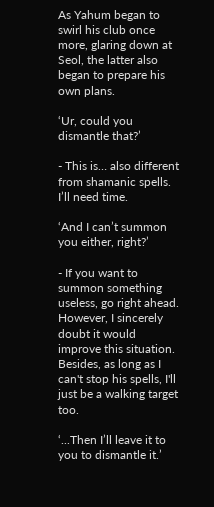As Yahum began to swirl his club once more, glaring down at Seol, the latter also began to prepare his own plans.

‘Ur, could you dismantle that?’

- This is… also different from shamanic spells. I’ll need time.

‘And I can’t summon you either, right?’

- If you want to summon something useless, go right ahead. However, I sincerely doubt it would improve this situation. Besides, as long as I can't stop his spells, I'll just be a walking target too.

‘...Then I’ll leave it to you to dismantle it.’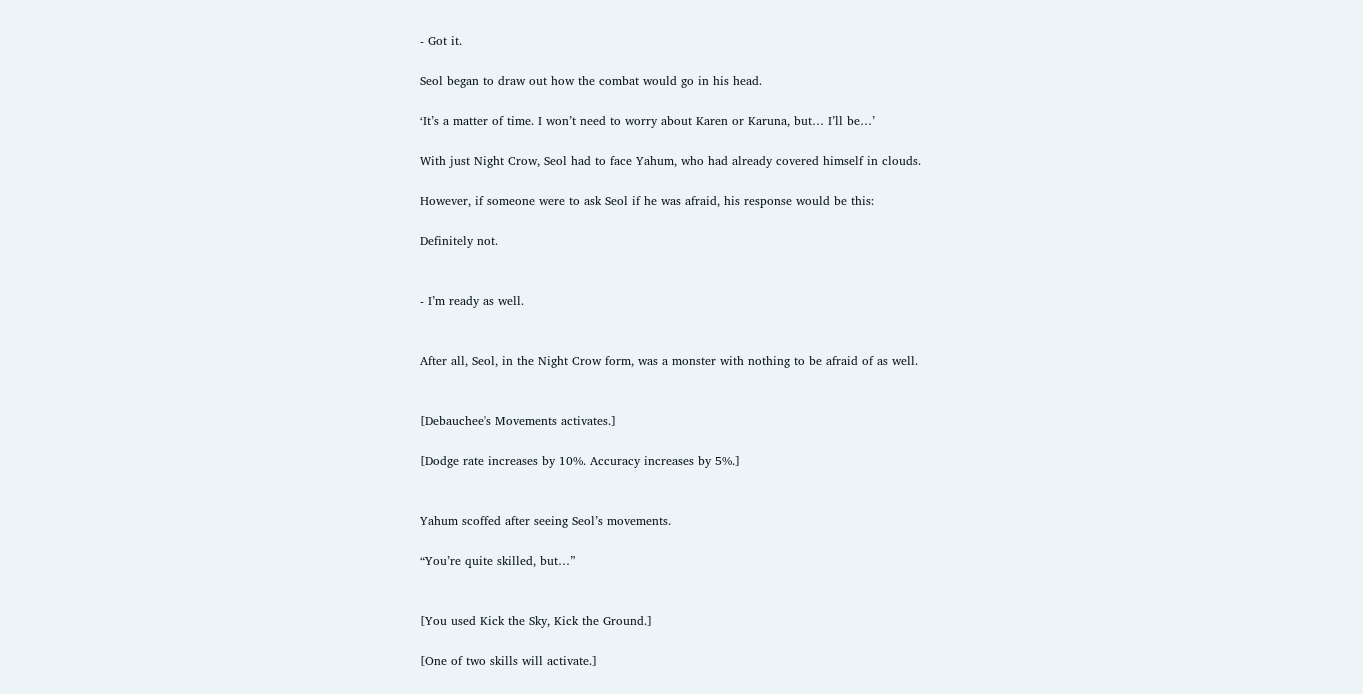- Got it.

Seol began to draw out how the combat would go in his head.

‘It’s a matter of time. I won’t need to worry about Karen or Karuna, but… I’ll be…’

With just Night Crow, Seol had to face Yahum, who had already covered himself in clouds.

However, if someone were to ask Seol if he was afraid, his response would be this:

Definitely not.


- I’m ready as well.


After all, Seol, in the Night Crow form, was a monster with nothing to be afraid of as well.


[Debauchee's Movements activates.]

[Dodge rate increases by 10%. Accuracy increases by 5%.]


Yahum scoffed after seeing Seol’s movements.

“You’re quite skilled, but…”


[You used Kick the Sky, Kick the Ground.]

[One of two skills will activate.]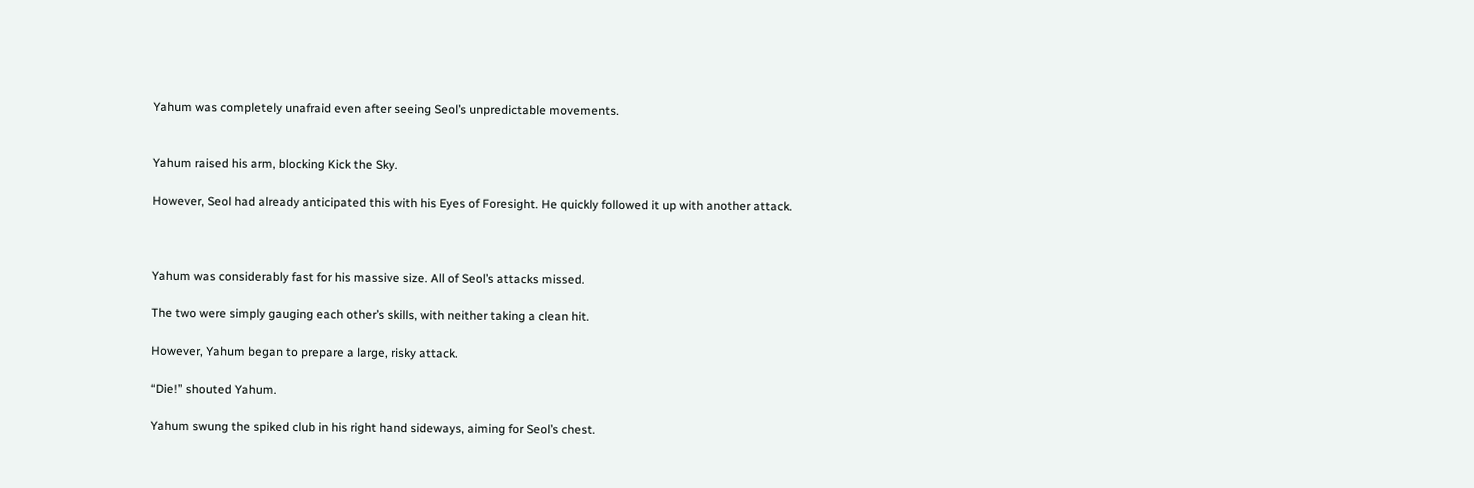Yahum was completely unafraid even after seeing Seol’s unpredictable movements.


Yahum raised his arm, blocking Kick the Sky.

However, Seol had already anticipated this with his Eyes of Foresight. He quickly followed it up with another attack.



Yahum was considerably fast for his massive size. All of Seol’s attacks missed.

The two were simply gauging each other’s skills, with neither taking a clean hit.

However, Yahum began to prepare a large, risky attack.

“Die!” shouted Yahum.

Yahum swung the spiked club in his right hand sideways, aiming for Seol’s chest.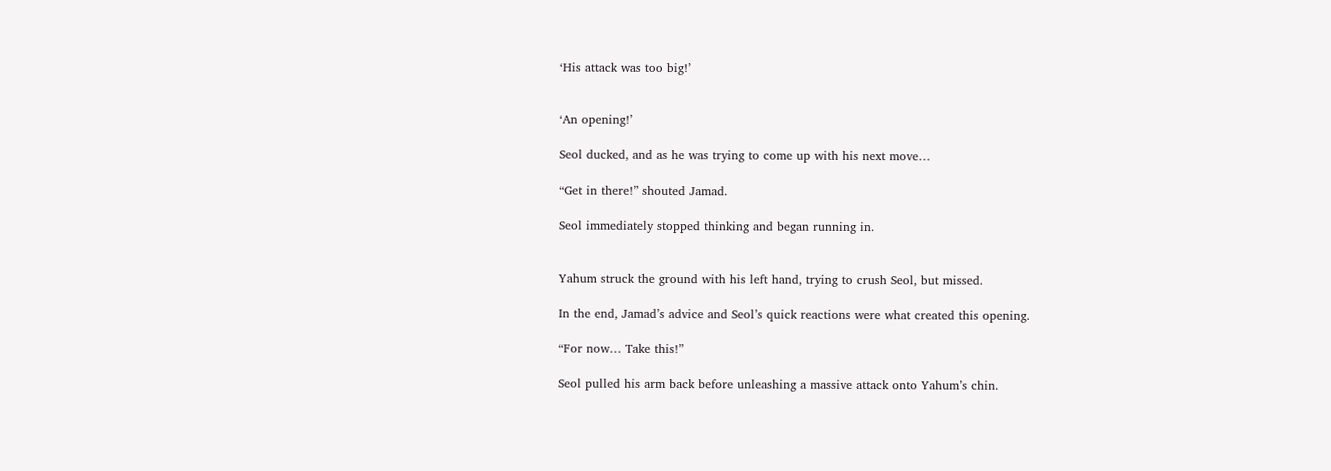‘His attack was too big!’


‘An opening!’

Seol ducked, and as he was trying to come up with his next move…

“Get in there!” shouted Jamad.

Seol immediately stopped thinking and began running in.


Yahum struck the ground with his left hand, trying to crush Seol, but missed.

In the end, Jamad’s advice and Seol’s quick reactions were what created this opening.

“For now… Take this!”

Seol pulled his arm back before unleashing a massive attack onto Yahum’s chin.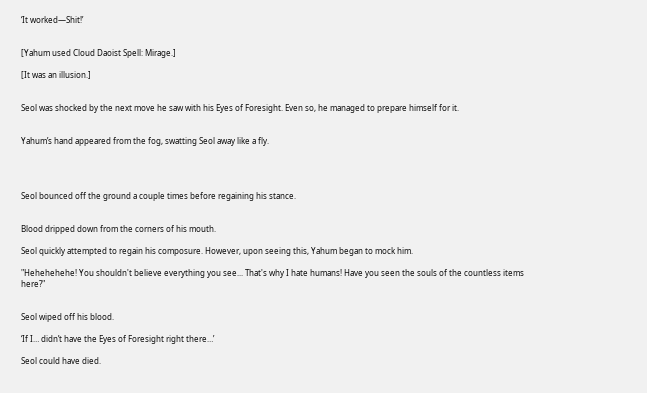‘It worked—Shit!’


[Yahum used Cloud Daoist Spell: Mirage.]

[It was an illusion.]


Seol was shocked by the next move he saw with his Eyes of Foresight. Even so, he managed to prepare himself for it.


Yahum’s hand appeared from the fog, swatting Seol away like a fly.




Seol bounced off the ground a couple times before regaining his stance.


Blood dripped down from the corners of his mouth.

Seol quickly attempted to regain his composure. However, upon seeing this, Yahum began to mock him.

"Hehehehehe! You shouldn't believe everything you see... That's why I hate humans! Have you seen the souls of the countless items here?"


Seol wiped off his blood.

‘If I… didn’t have the Eyes of Foresight right there…’

Seol could have died.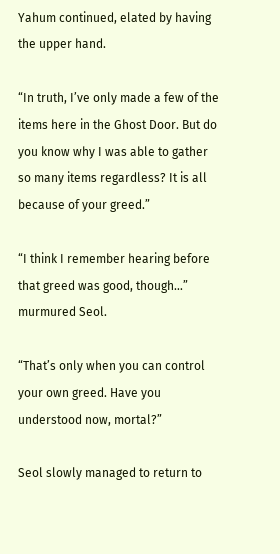Yahum continued, elated by having the upper hand.

“In truth, I’ve only made a few of the items here in the Ghost Door. But do you know why I was able to gather so many items regardless? It is all because of your greed.”

“I think I remember hearing before that greed was good, though…” murmured Seol.

“That’s only when you can control your own greed. Have you understood now, mortal?”

Seol slowly managed to return to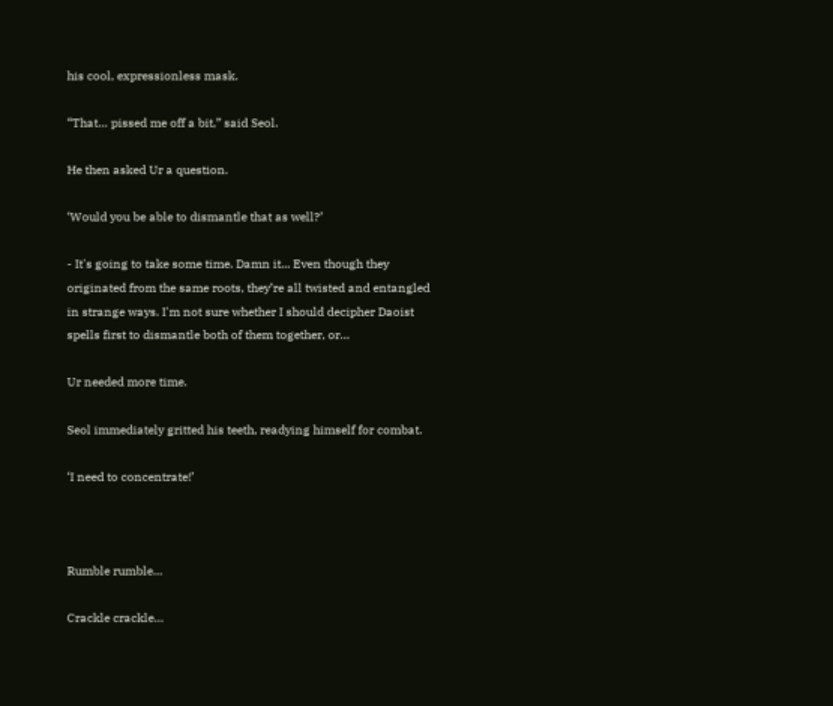his cool, expressionless mask.

“That… pissed me off a bit,” said Seol.

He then asked Ur a question.

‘Would you be able to dismantle that as well?’

- It's going to take some time. Damn it... Even though they originated from the same roots, they’re all twisted and entangled in strange ways. I'm not sure whether I should decipher Daoist spells first to dismantle both of them together, or…

Ur needed more time.

Seol immediately gritted his teeth, readying himself for combat.

‘I need to concentrate!’



Rumble rumble…

Crackle crackle…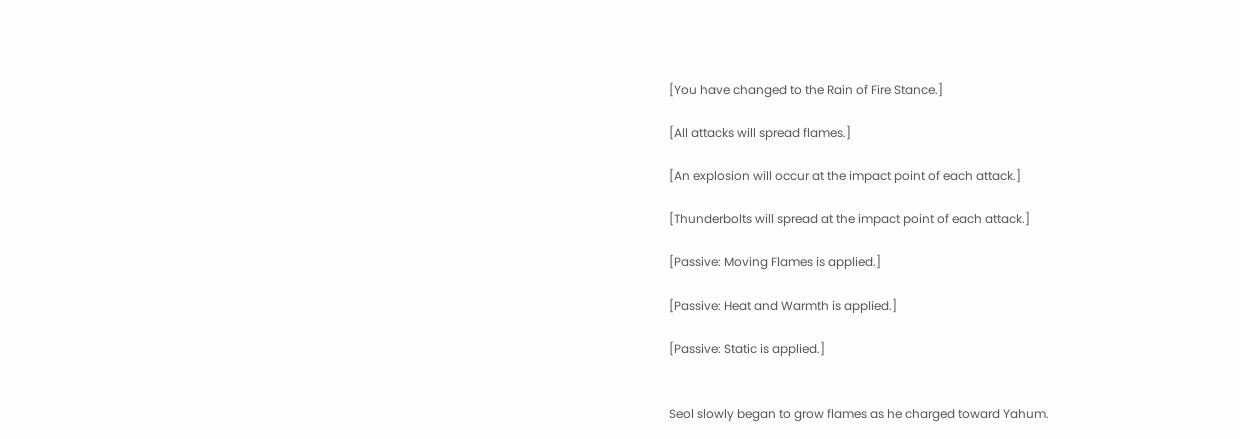[You have changed to the Rain of Fire Stance.]

[All attacks will spread flames.]

[An explosion will occur at the impact point of each attack.]

[Thunderbolts will spread at the impact point of each attack.]

[Passive: Moving Flames is applied.]

[Passive: Heat and Warmth is applied.]

[Passive: Static is applied.]


Seol slowly began to grow flames as he charged toward Yahum.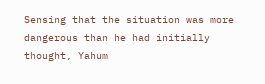Sensing that the situation was more dangerous than he had initially thought, Yahum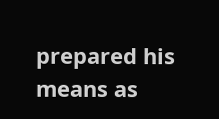prepared his means as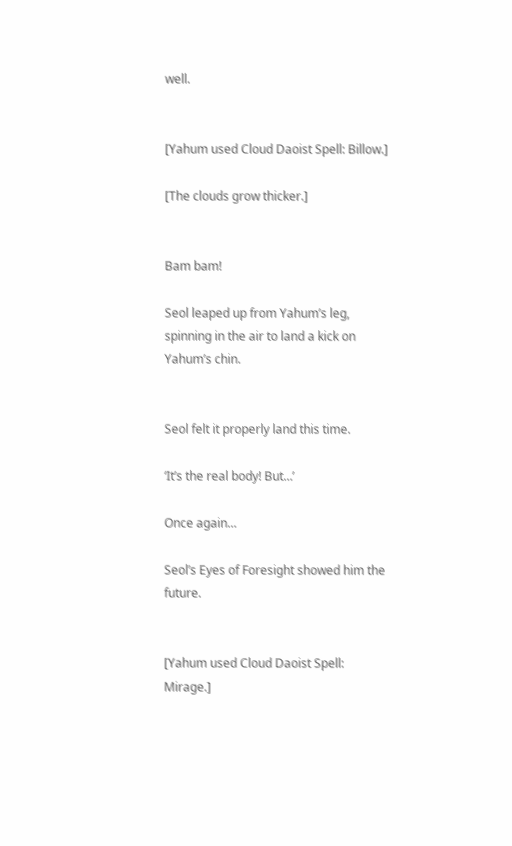well.


[Yahum used Cloud Daoist Spell: Billow.]

[The clouds grow thicker.]


Bam bam!

Seol leaped up from Yahum’s leg, spinning in the air to land a kick on Yahum’s chin.


Seol felt it properly land this time.

‘It’s the real body! But…’

Once again…

Seol’s Eyes of Foresight showed him the future.


[Yahum used Cloud Daoist Spell: Mirage.]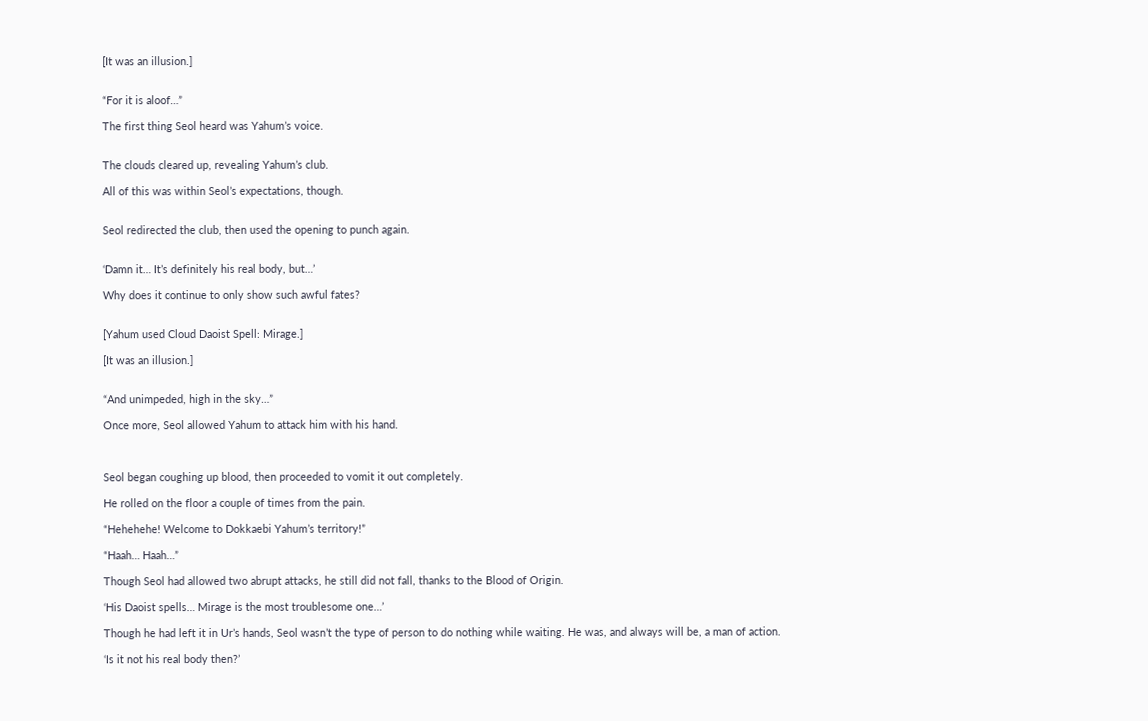[It was an illusion.]


“For it is aloof…”

The first thing Seol heard was Yahum’s voice.


The clouds cleared up, revealing Yahum’s club.

All of this was within Seol’s expectations, though.


Seol redirected the club, then used the opening to punch again.


‘Damn it… It’s definitely his real body, but…’

Why does it continue to only show such awful fates?


[Yahum used Cloud Daoist Spell: Mirage.]

[It was an illusion.]


“And unimpeded, high in the sky…”

Once more, Seol allowed Yahum to attack him with his hand.



Seol began coughing up blood, then proceeded to vomit it out completely.

He rolled on the floor a couple of times from the pain.

“Hehehehe! Welcome to Dokkaebi Yahum’s territory!”

“Haah… Haah…”

Though Seol had allowed two abrupt attacks, he still did not fall, thanks to the Blood of Origin.

‘His Daoist spells… Mirage is the most troublesome one…’

Though he had left it in Ur’s hands, Seol wasn’t the type of person to do nothing while waiting. He was, and always will be, a man of action.

‘Is it not his real body then?’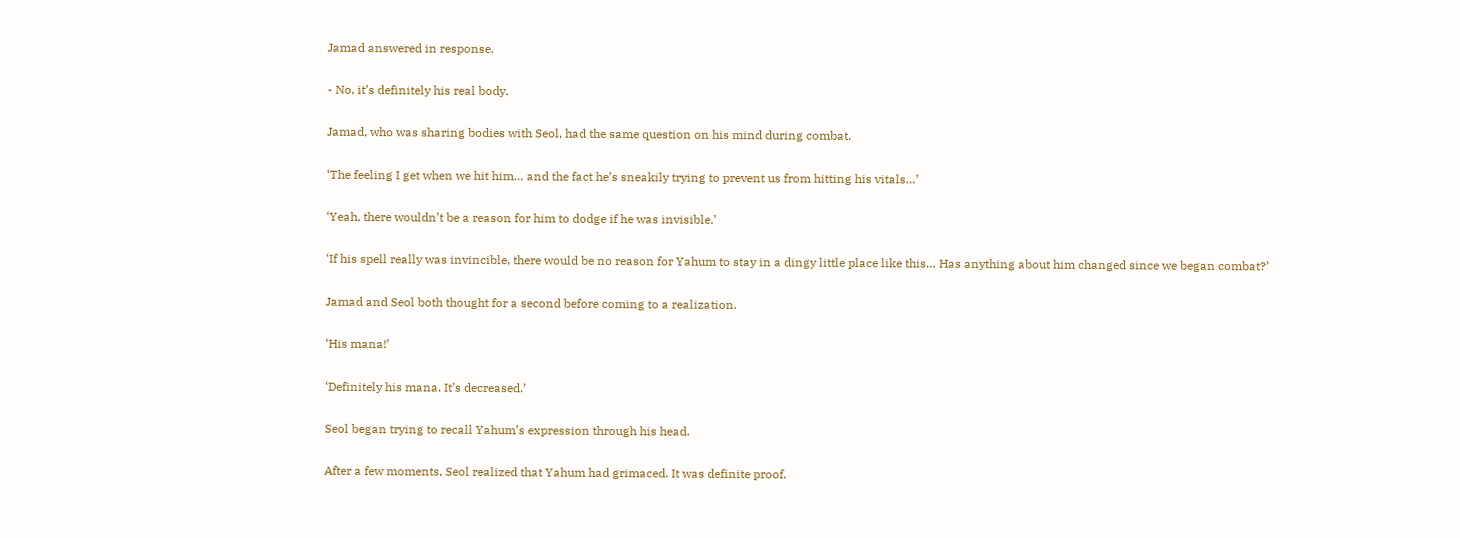Jamad answered in response.

- No, it’s definitely his real body.

Jamad, who was sharing bodies with Seol, had the same question on his mind during combat.

‘The feeling I get when we hit him… and the fact he’s sneakily trying to prevent us from hitting his vitals…’

‘Yeah, there wouldn’t be a reason for him to dodge if he was invisible.’

‘If his spell really was invincible, there would be no reason for Yahum to stay in a dingy little place like this… Has anything about him changed since we began combat?’

Jamad and Seol both thought for a second before coming to a realization.

‘His mana!’

‘Definitely his mana. It’s decreased.’

Seol began trying to recall Yahum’s expression through his head.

After a few moments, Seol realized that Yahum had grimaced. It was definite proof.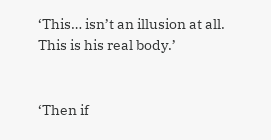‘This… isn’t an illusion at all. This is his real body.’


‘Then if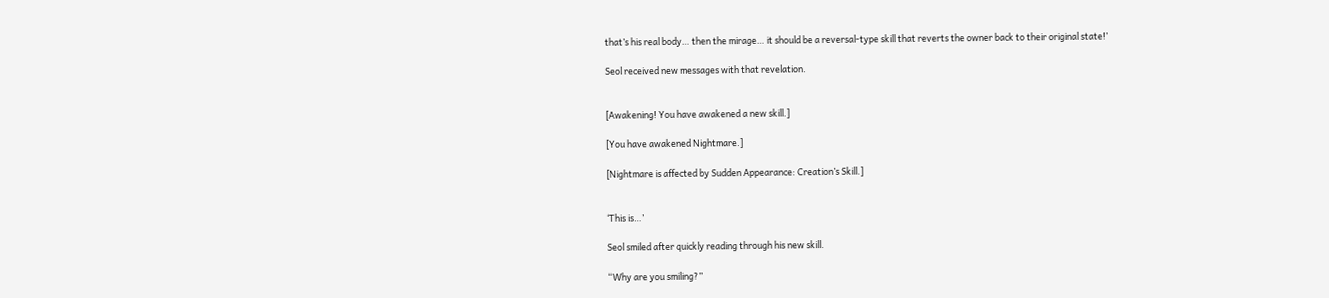that’s his real body… then the mirage… it should be a reversal-type skill that reverts the owner back to their original state!’

Seol received new messages with that revelation.


[Awakening! You have awakened a new skill.]

[You have awakened Nightmare.]

[Nightmare is affected by Sudden Appearance: Creation’s Skill.]


‘This is…’

Seol smiled after quickly reading through his new skill.

“Why are you smiling?”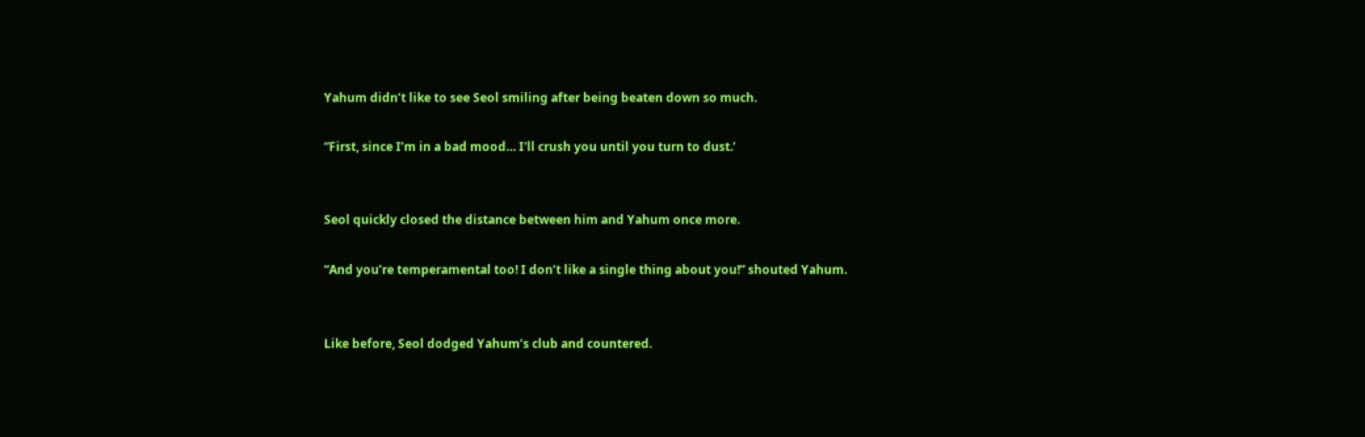Yahum didn’t like to see Seol smiling after being beaten down so much.

“First, since I’m in a bad mood… I'll crush you until you turn to dust.’


Seol quickly closed the distance between him and Yahum once more.

“And you’re temperamental too! I don’t like a single thing about you!” shouted Yahum.


Like before, Seol dodged Yahum’s club and countered.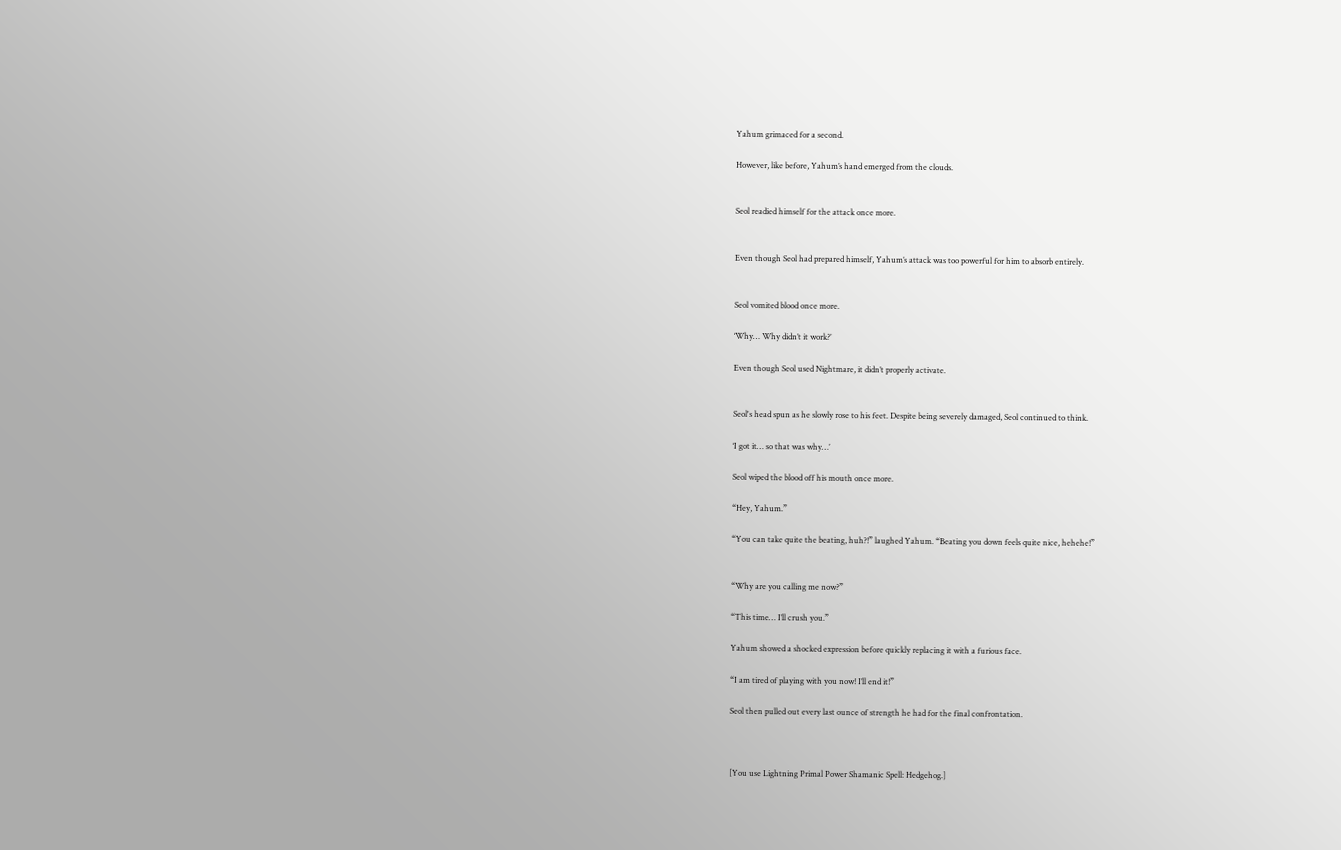Yahum grimaced for a second.

However, like before, Yahum’s hand emerged from the clouds.


Seol readied himself for the attack once more.


Even though Seol had prepared himself, Yahum’s attack was too powerful for him to absorb entirely.


Seol vomited blood once more.

‘Why… Why didn’t it work?’

Even though Seol used Nightmare, it didn’t properly activate.


Seol's head spun as he slowly rose to his feet. Despite being severely damaged, Seol continued to think.

‘I got it… so that was why…’

Seol wiped the blood off his mouth once more.

“Hey, Yahum.”

“You can take quite the beating, huh?!” laughed Yahum. “Beating you down feels quite nice, hehehe!”


“Why are you calling me now?”

“This time… I’ll crush you.”

Yahum showed a shocked expression before quickly replacing it with a furious face.

“I am tired of playing with you now! I’ll end it!”

Seol then pulled out every last ounce of strength he had for the final confrontation.



[You use Lightning Primal Power Shamanic Spell: Hedgehog.]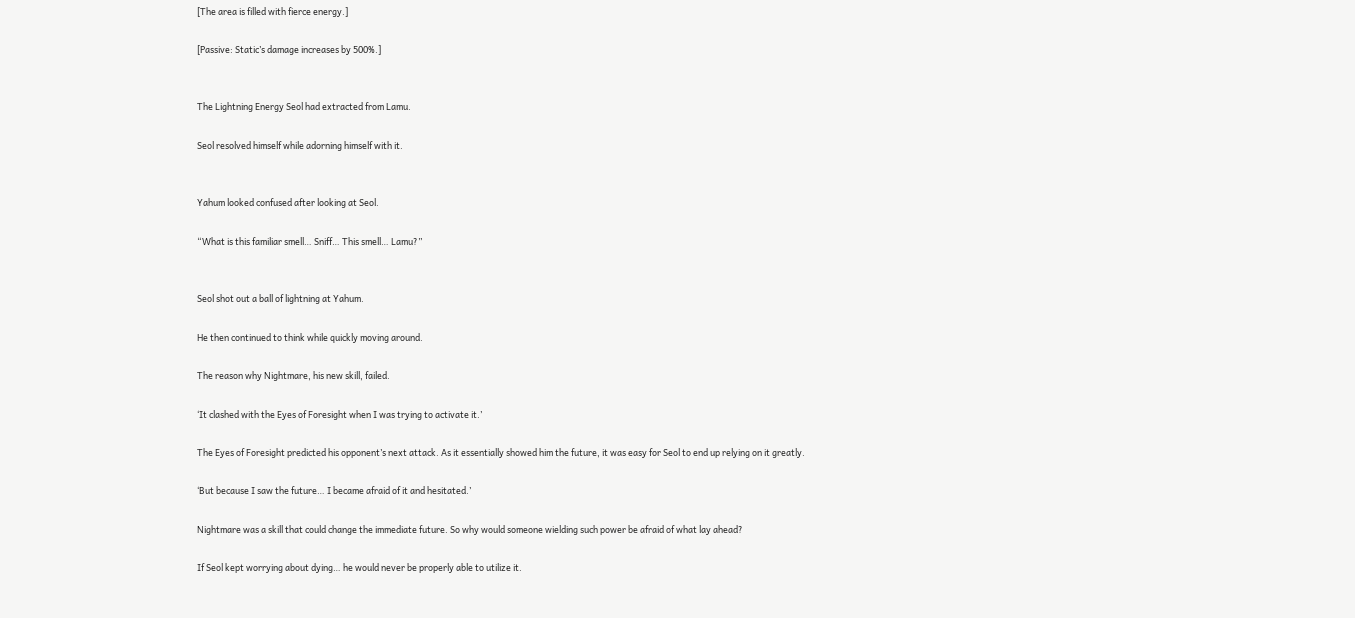[The area is filled with fierce energy.]

[Passive: Static’s damage increases by 500%.]


The Lightning Energy Seol had extracted from Lamu.

Seol resolved himself while adorning himself with it.


Yahum looked confused after looking at Seol.

“What is this familiar smell… Sniff… This smell… Lamu?”


Seol shot out a ball of lightning at Yahum.

He then continued to think while quickly moving around.

The reason why Nightmare, his new skill, failed.

‘It clashed with the Eyes of Foresight when I was trying to activate it.’

The Eyes of Foresight predicted his opponent’s next attack. As it essentially showed him the future, it was easy for Seol to end up relying on it greatly.

‘But because I saw the future… I became afraid of it and hesitated.’

Nightmare was a skill that could change the immediate future. So why would someone wielding such power be afraid of what lay ahead?

If Seol kept worrying about dying… he would never be properly able to utilize it.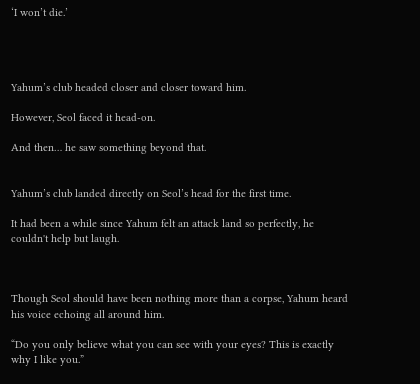‘I won’t die.’




Yahum’s club headed closer and closer toward him.

However, Seol faced it head-on.

And then… he saw something beyond that.


Yahum’s club landed directly on Seol’s head for the first time.

It had been a while since Yahum felt an attack land so perfectly, he couldn't help but laugh.



Though Seol should have been nothing more than a corpse, Yahum heard his voice echoing all around him.

“Do you only believe what you can see with your eyes? This is exactly why I like you.”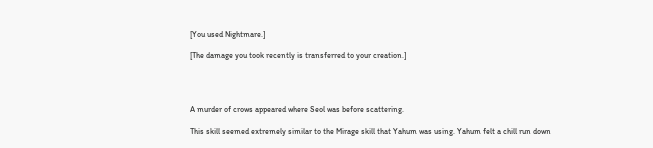[You used Nightmare.]

[The damage you took recently is transferred to your creation.]




A murder of crows appeared where Seol was before scattering.

This skill seemed extremely similar to the Mirage skill that Yahum was using. Yahum felt a chill run down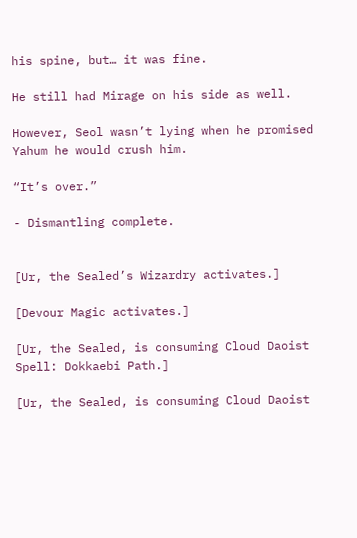his spine, but… it was fine.

He still had Mirage on his side as well.

However, Seol wasn’t lying when he promised Yahum he would crush him.

“It’s over.”

- Dismantling complete.


[Ur, the Sealed’s Wizardry activates.]

[Devour Magic activates.]

[Ur, the Sealed, is consuming Cloud Daoist Spell: Dokkaebi Path.]

[Ur, the Sealed, is consuming Cloud Daoist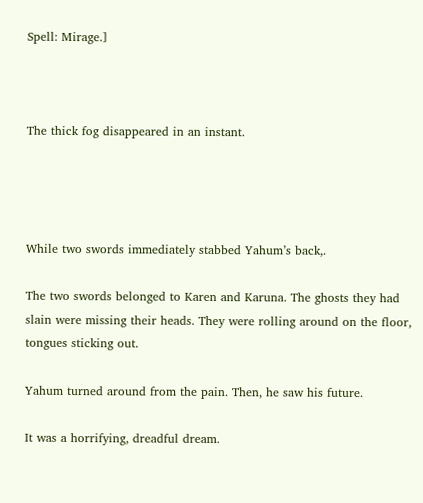Spell: Mirage.]



The thick fog disappeared in an instant.




While two swords immediately stabbed Yahum’s back,.

The two swords belonged to Karen and Karuna. The ghosts they had slain were missing their heads. They were rolling around on the floor, tongues sticking out.

Yahum turned around from the pain. Then, he saw his future.

It was a horrifying, dreadful dream.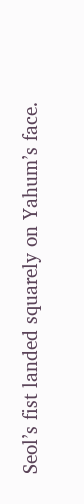Seol’s fist landed squarely on Yahum’s face.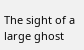The sight of a large ghost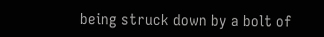being struck down by a bolt of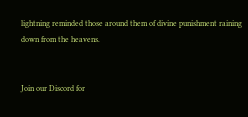lightning reminded those around them of divine punishment raining down from the heavens.


Join our Discord for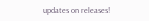updates on releases!